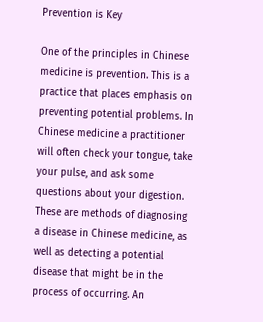Prevention is Key

One of the principles in Chinese medicine is prevention. This is a practice that places emphasis on preventing potential problems. In Chinese medicine a practitioner will often check your tongue, take your pulse, and ask some questions about your digestion. These are methods of diagnosing a disease in Chinese medicine, as well as detecting a potential disease that might be in the process of occurring. An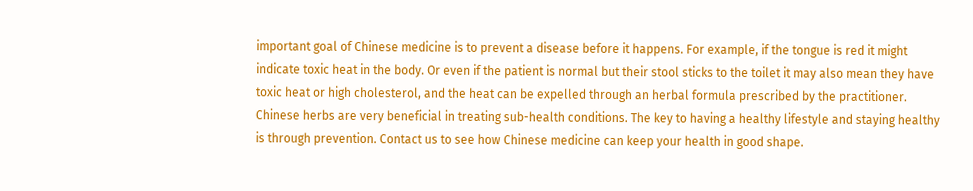important goal of Chinese medicine is to prevent a disease before it happens. For example, if the tongue is red it might indicate toxic heat in the body. Or even if the patient is normal but their stool sticks to the toilet it may also mean they have toxic heat or high cholesterol, and the heat can be expelled through an herbal formula prescribed by the practitioner. Chinese herbs are very beneficial in treating sub-health conditions. The key to having a healthy lifestyle and staying healthy is through prevention. Contact us to see how Chinese medicine can keep your health in good shape.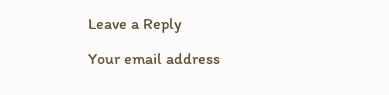Leave a Reply

Your email address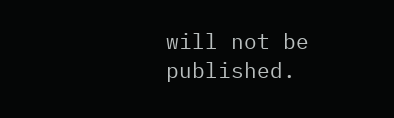will not be published.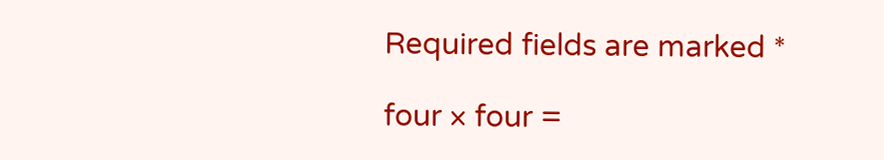Required fields are marked *

four × four =